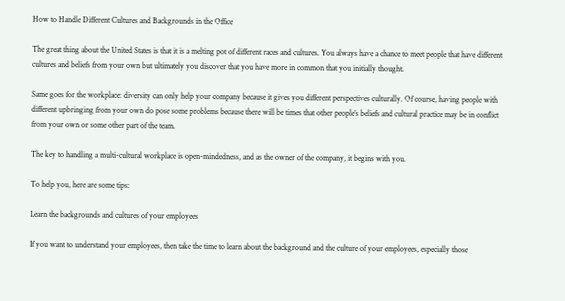How to Handle Different Cultures and Backgrounds in the Office

The great thing about the United States is that it is a melting pot of different races and cultures. You always have a chance to meet people that have different cultures and beliefs from your own but ultimately you discover that you have more in common that you initially thought.

Same goes for the workplace: diversity can only help your company because it gives you different perspectives culturally. Of course, having people with different upbringing from your own do pose some problems because there will be times that other people’s beliefs and cultural practice may be in conflict from your own or some other part of the team.

The key to handling a multi-cultural workplace is open-mindedness, and as the owner of the company, it begins with you.

To help you, here are some tips:

Learn the backgrounds and cultures of your employees

If you want to understand your employees, then take the time to learn about the background and the culture of your employees, especially those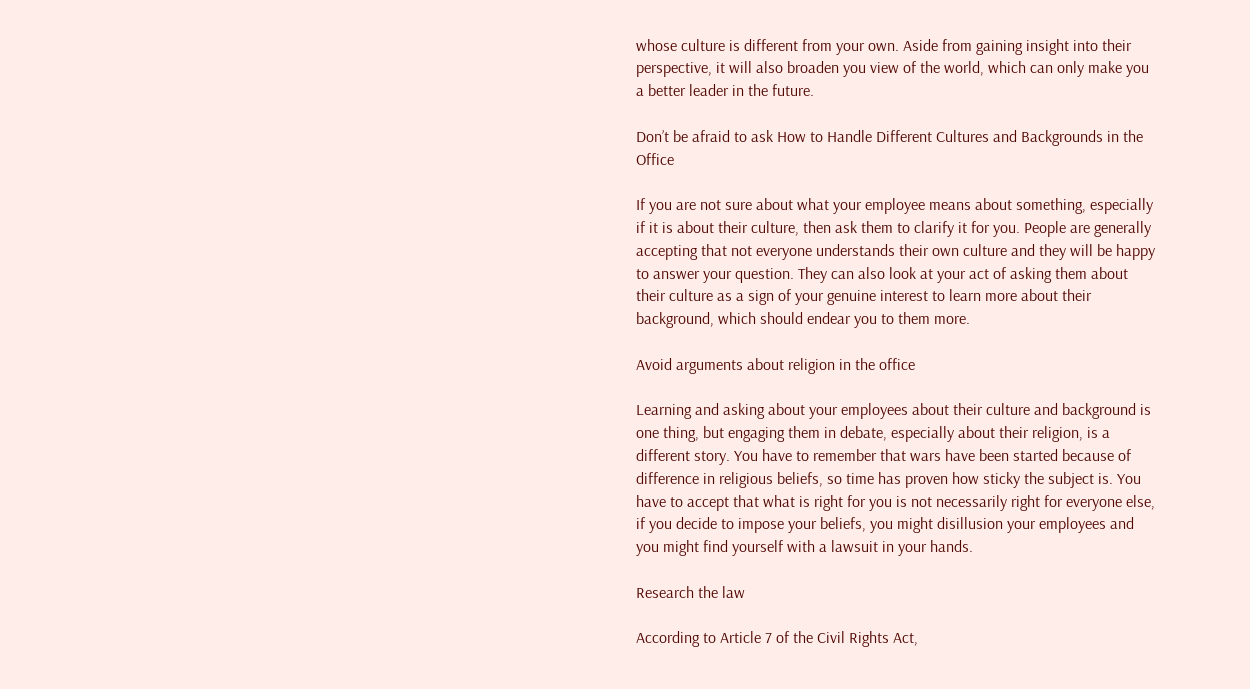whose culture is different from your own. Aside from gaining insight into their perspective, it will also broaden you view of the world, which can only make you a better leader in the future.

Don’t be afraid to ask How to Handle Different Cultures and Backgrounds in the Office

If you are not sure about what your employee means about something, especially if it is about their culture, then ask them to clarify it for you. People are generally accepting that not everyone understands their own culture and they will be happy to answer your question. They can also look at your act of asking them about their culture as a sign of your genuine interest to learn more about their background, which should endear you to them more.

Avoid arguments about religion in the office

Learning and asking about your employees about their culture and background is one thing, but engaging them in debate, especially about their religion, is a different story. You have to remember that wars have been started because of difference in religious beliefs, so time has proven how sticky the subject is. You have to accept that what is right for you is not necessarily right for everyone else, if you decide to impose your beliefs, you might disillusion your employees and you might find yourself with a lawsuit in your hands.

Research the law

According to Article 7 of the Civil Rights Act,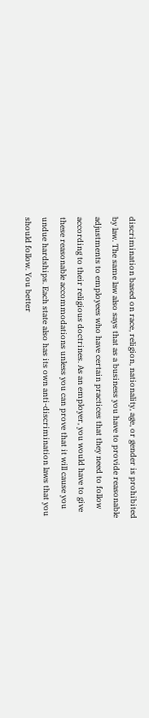discrimination based on race, religion, nationality, age, or gender is prohibited by law. The same law also says that as a business you have to provide reasonable adjustments to employees who have certain practices that they need to follow according to their religious doctrines. As an employer, you would have to give these reasonable accommodations unless you can prove that it will cause you undue hardships. Each state also has its own anti-discrimination laws that you should follow. You better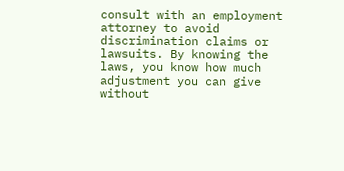consult with an employment attorney to avoid discrimination claims or lawsuits. By knowing the laws, you know how much adjustment you can give without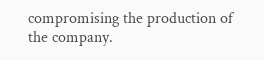compromising the production of the company.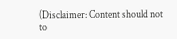(Disclaimer: Content should not to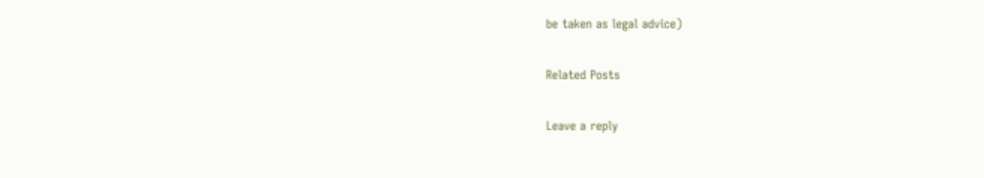be taken as legal advice)

Related Posts

Leave a reply